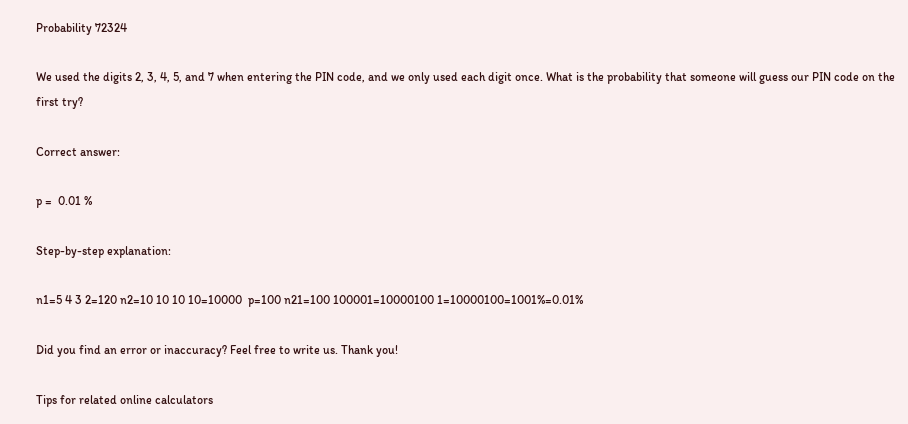Probability 72324

We used the digits 2, 3, 4, 5, and 7 when entering the PIN code, and we only used each digit once. What is the probability that someone will guess our PIN code on the first try?

Correct answer:

p =  0.01 %

Step-by-step explanation:

n1=5 4 3 2=120 n2=10 10 10 10=10000  p=100 n21=100 100001=10000100 1=10000100=1001%=0.01%

Did you find an error or inaccuracy? Feel free to write us. Thank you!

Tips for related online calculators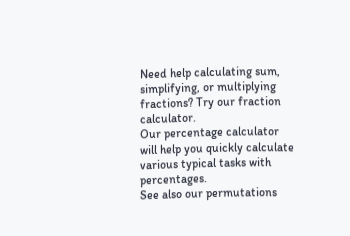Need help calculating sum, simplifying, or multiplying fractions? Try our fraction calculator.
Our percentage calculator will help you quickly calculate various typical tasks with percentages.
See also our permutations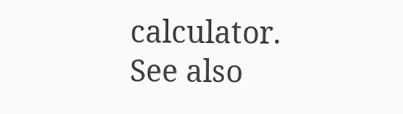calculator.
See also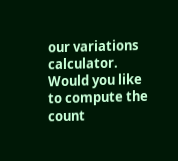our variations calculator.
Would you like to compute the count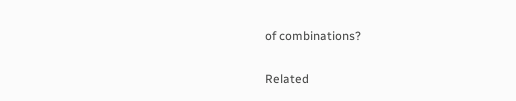of combinations?

Related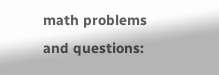math problems and questions: